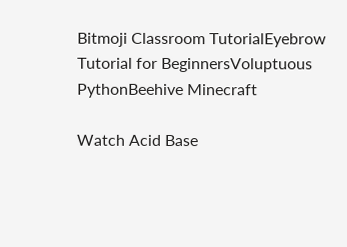Bitmoji Classroom TutorialEyebrow Tutorial for BeginnersVoluptuous PythonBeehive Minecraft

Watch Acid Base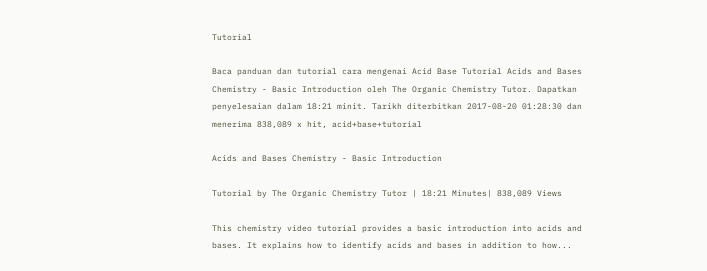Tutorial

Baca panduan dan tutorial cara mengenai Acid Base Tutorial Acids and Bases Chemistry - Basic Introduction oleh The Organic Chemistry Tutor. Dapatkan penyelesaian dalam 18:21 minit. Tarikh diterbitkan 2017-08-20 01:28:30 dan menerima 838,089 x hit, acid+base+tutorial

Acids and Bases Chemistry - Basic Introduction

Tutorial by The Organic Chemistry Tutor | 18:21 Minutes| 838,089 Views

This chemistry video tutorial provides a basic introduction into acids and bases. It explains how to identify acids and bases in addition to how...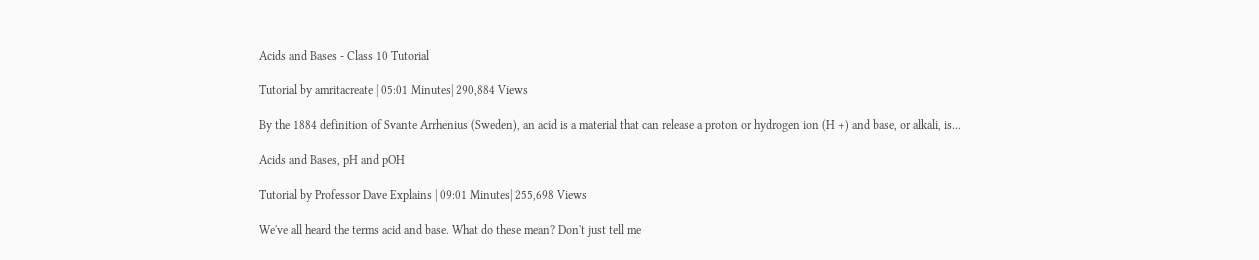Acids and Bases - Class 10 Tutorial

Tutorial by amritacreate | 05:01 Minutes| 290,884 Views

By the 1884 definition of Svante Arrhenius (Sweden), an acid is a material that can release a proton or hydrogen ion (H +) and base, or alkali, is...

Acids and Bases, pH and pOH

Tutorial by Professor Dave Explains | 09:01 Minutes| 255,698 Views

We've all heard the terms acid and base. What do these mean? Don't just tell me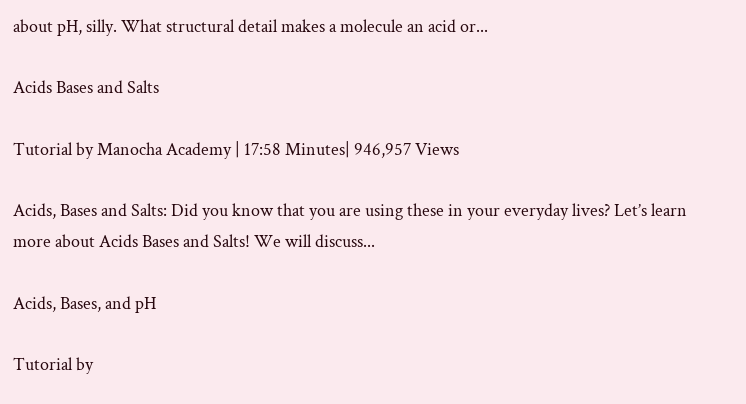about pH, silly. What structural detail makes a molecule an acid or...

Acids Bases and Salts

Tutorial by Manocha Academy | 17:58 Minutes| 946,957 Views

Acids, Bases and Salts: Did you know that you are using these in your everyday lives? Let’s learn more about Acids Bases and Salts! We will discuss...

Acids, Bases, and pH

Tutorial by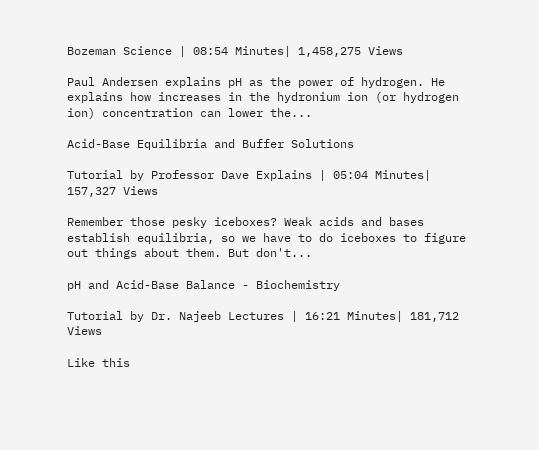Bozeman Science | 08:54 Minutes| 1,458,275 Views

Paul Andersen explains pH as the power of hydrogen. He explains how increases in the hydronium ion (or hydrogen ion) concentration can lower the...

Acid-Base Equilibria and Buffer Solutions

Tutorial by Professor Dave Explains | 05:04 Minutes| 157,327 Views

Remember those pesky iceboxes? Weak acids and bases establish equilibria, so we have to do iceboxes to figure out things about them. But don't...

pH and Acid-Base Balance - Biochemistry

Tutorial by Dr. Najeeb Lectures | 16:21 Minutes| 181,712 Views

Like this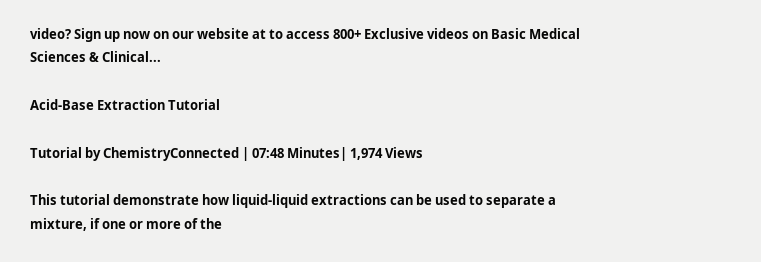video? Sign up now on our website at to access 800+ Exclusive videos on Basic Medical Sciences & Clinical...

Acid-Base Extraction Tutorial

Tutorial by ChemistryConnected | 07:48 Minutes| 1,974 Views

This tutorial demonstrate how liquid-liquid extractions can be used to separate a mixture, if one or more of the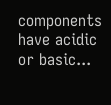components have acidic or basic...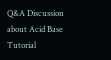Q&A Discussion about Acid Base Tutorial